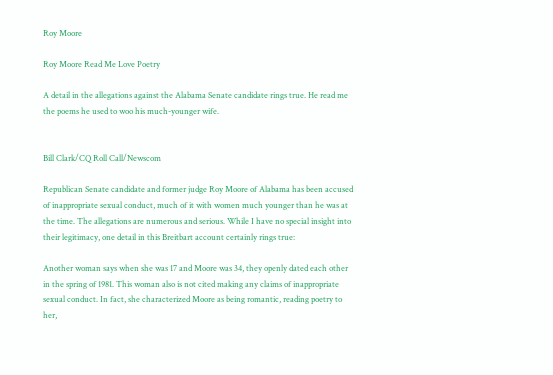Roy Moore

Roy Moore Read Me Love Poetry

A detail in the allegations against the Alabama Senate candidate rings true. He read me the poems he used to woo his much-younger wife.


Bill Clark/CQ Roll Call/Newscom

Republican Senate candidate and former judge Roy Moore of Alabama has been accused of inappropriate sexual conduct, much of it with women much younger than he was at the time. The allegations are numerous and serious. While I have no special insight into their legitimacy, one detail in this Breitbart account certainly rings true:

Another woman says when she was 17 and Moore was 34, they openly dated each other in the spring of 1981. This woman also is not cited making any claims of inappropriate sexual conduct. In fact, she characterized Moore as being romantic, reading poetry to her,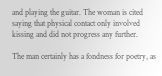and playing the guitar. The woman is cited saying that physical contact only involved kissing and did not progress any further.

The man certainly has a fondness for poetry, as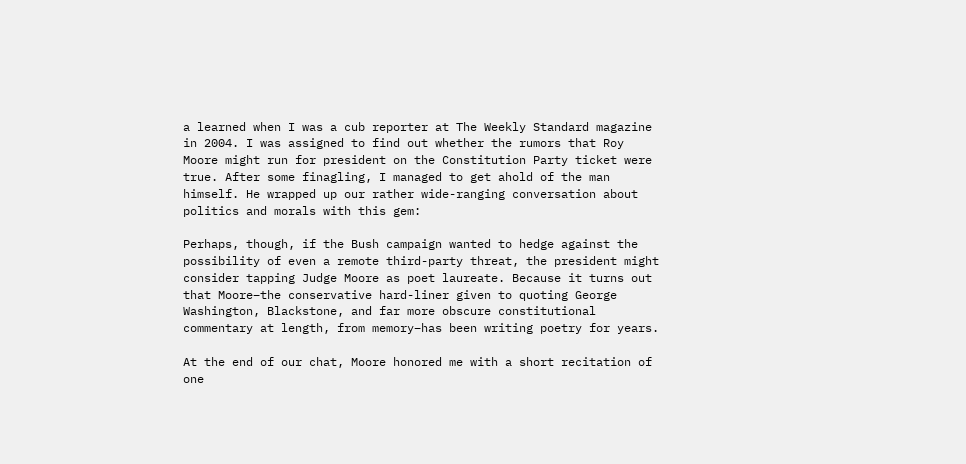a learned when I was a cub reporter at The Weekly Standard magazine in 2004. I was assigned to find out whether the rumors that Roy Moore might run for president on the Constitution Party ticket were true. After some finagling, I managed to get ahold of the man himself. He wrapped up our rather wide-ranging conversation about politics and morals with this gem:

Perhaps, though, if the Bush campaign wanted to hedge against the possibility of even a remote third-party threat, the president might consider tapping Judge Moore as poet laureate. Because it turns out that Moore–the conservative hard-liner given to quoting George Washington, Blackstone, and far more obscure constitutional commentary at length, from memory–has been writing poetry for years.

At the end of our chat, Moore honored me with a short recitation of one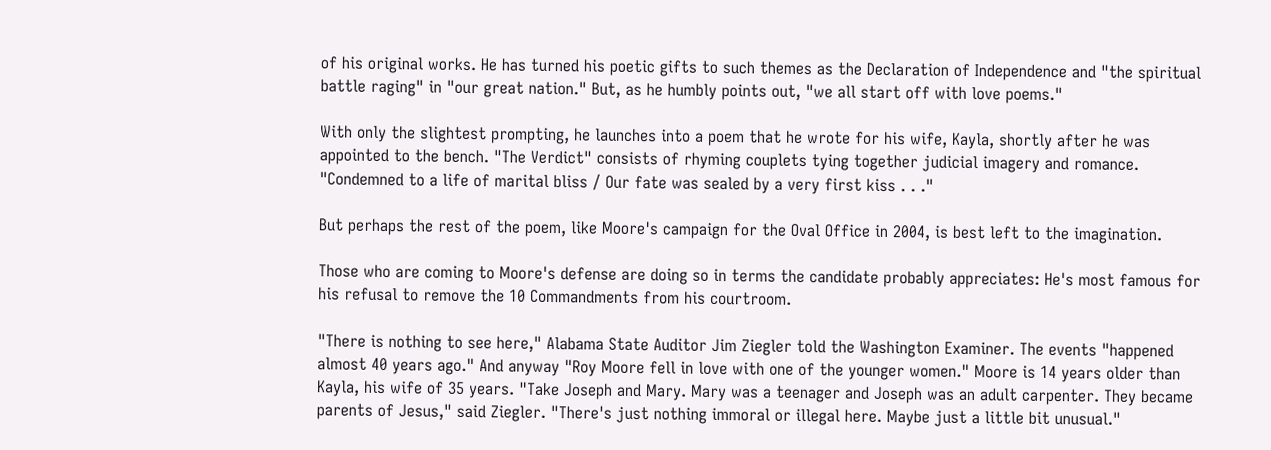of his original works. He has turned his poetic gifts to such themes as the Declaration of Independence and "the spiritual battle raging" in "our great nation." But, as he humbly points out, "we all start off with love poems."

With only the slightest prompting, he launches into a poem that he wrote for his wife, Kayla, shortly after he was appointed to the bench. "The Verdict" consists of rhyming couplets tying together judicial imagery and romance. "Condemned to a life of marital bliss / Our fate was sealed by a very first kiss . . ."

But perhaps the rest of the poem, like Moore's campaign for the Oval Office in 2004, is best left to the imagination.

Those who are coming to Moore's defense are doing so in terms the candidate probably appreciates: He's most famous for his refusal to remove the 10 Commandments from his courtroom.

"There is nothing to see here," Alabama State Auditor Jim Ziegler told the Washington Examiner. The events "happened almost 40 years ago." And anyway "Roy Moore fell in love with one of the younger women." Moore is 14 years older than Kayla, his wife of 35 years. "Take Joseph and Mary. Mary was a teenager and Joseph was an adult carpenter. They became parents of Jesus," said Ziegler. "There's just nothing immoral or illegal here. Maybe just a little bit unusual."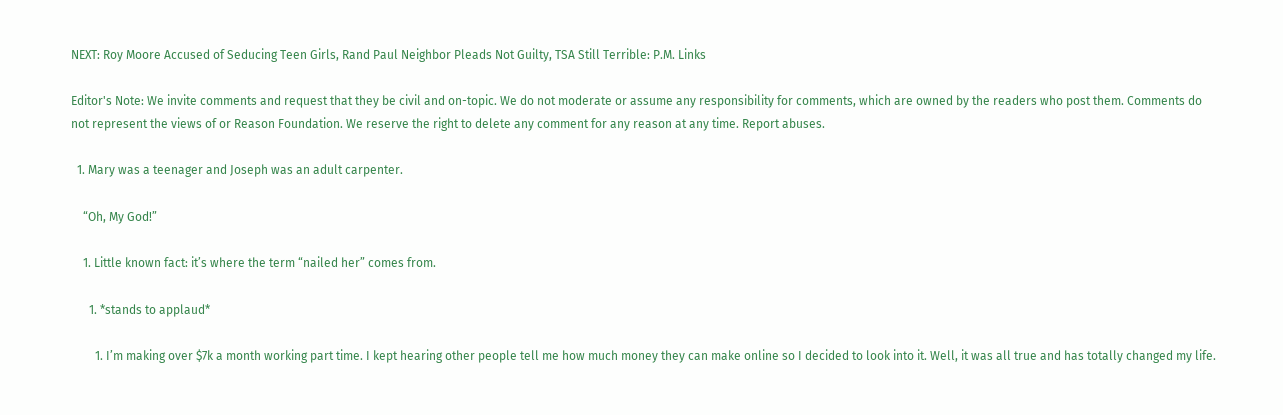NEXT: Roy Moore Accused of Seducing Teen Girls, Rand Paul Neighbor Pleads Not Guilty, TSA Still Terrible: P.M. Links

Editor's Note: We invite comments and request that they be civil and on-topic. We do not moderate or assume any responsibility for comments, which are owned by the readers who post them. Comments do not represent the views of or Reason Foundation. We reserve the right to delete any comment for any reason at any time. Report abuses.

  1. Mary was a teenager and Joseph was an adult carpenter.

    “Oh, My God!”

    1. Little known fact: it’s where the term “nailed her” comes from.

      1. *stands to applaud*

        1. I’m making over $7k a month working part time. I kept hearing other people tell me how much money they can make online so I decided to look into it. Well, it was all true and has totally changed my life.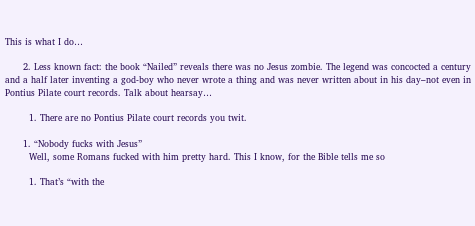This is what I do…

      2. Less known fact: the book “Nailed” reveals there was no Jesus zombie. The legend was concocted a century and a half later inventing a god-boy who never wrote a thing and was never written about in his day–not even in Pontius Pilate court records. Talk about hearsay…

        1. There are no Pontius Pilate court records you twit.

      1. “Nobody fucks with Jesus”
        Well, some Romans fucked with him pretty hard. This I know, for the Bible tells me so

        1. That’s “with the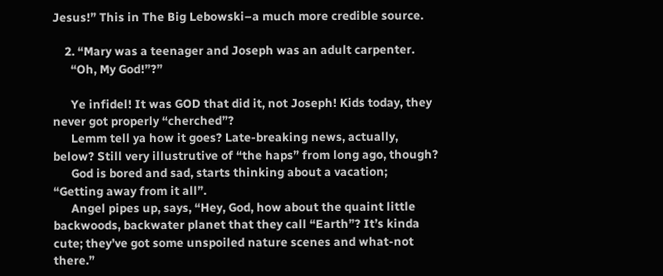Jesus!” This in The Big Lebowski–a much more credible source.

    2. “Mary was a teenager and Joseph was an adult carpenter.
      “Oh, My God!”?”

      Ye infidel! It was GOD that did it, not Joseph! Kids today, they never got properly “cherched”?
      Lemm tell ya how it goes? Late-breaking news, actually, below? Still very illustrutive of “the haps” from long ago, though?
      God is bored and sad, starts thinking about a vacation; “Getting away from it all”.
      Angel pipes up, says, “Hey, God, how about the quaint little backwoods, backwater planet that they call “Earth”? It’s kinda cute; they’ve got some unspoiled nature scenes and what-not there.”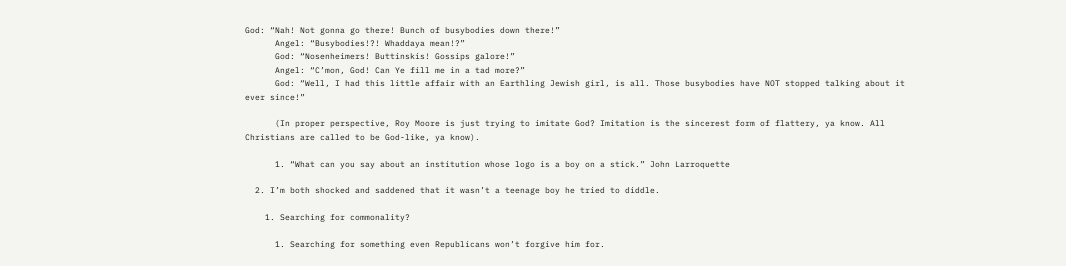God: “Nah! Not gonna go there! Bunch of busybodies down there!”
      Angel: “Busybodies!?! Whaddaya mean!?”
      God: “Nosenheimers! Buttinskis! Gossips galore!”
      Angel: “C’mon, God! Can Ye fill me in a tad more?”
      God: “Well, I had this little affair with an Earthling Jewish girl, is all. Those busybodies have NOT stopped talking about it ever since!”

      (In proper perspective, Roy Moore is just trying to imitate God? Imitation is the sincerest form of flattery, ya know. All Christians are called to be God-like, ya know).

      1. “What can you say about an institution whose logo is a boy on a stick.” John Larroquette

  2. I’m both shocked and saddened that it wasn’t a teenage boy he tried to diddle.

    1. Searching for commonality?

      1. Searching for something even Republicans won’t forgive him for.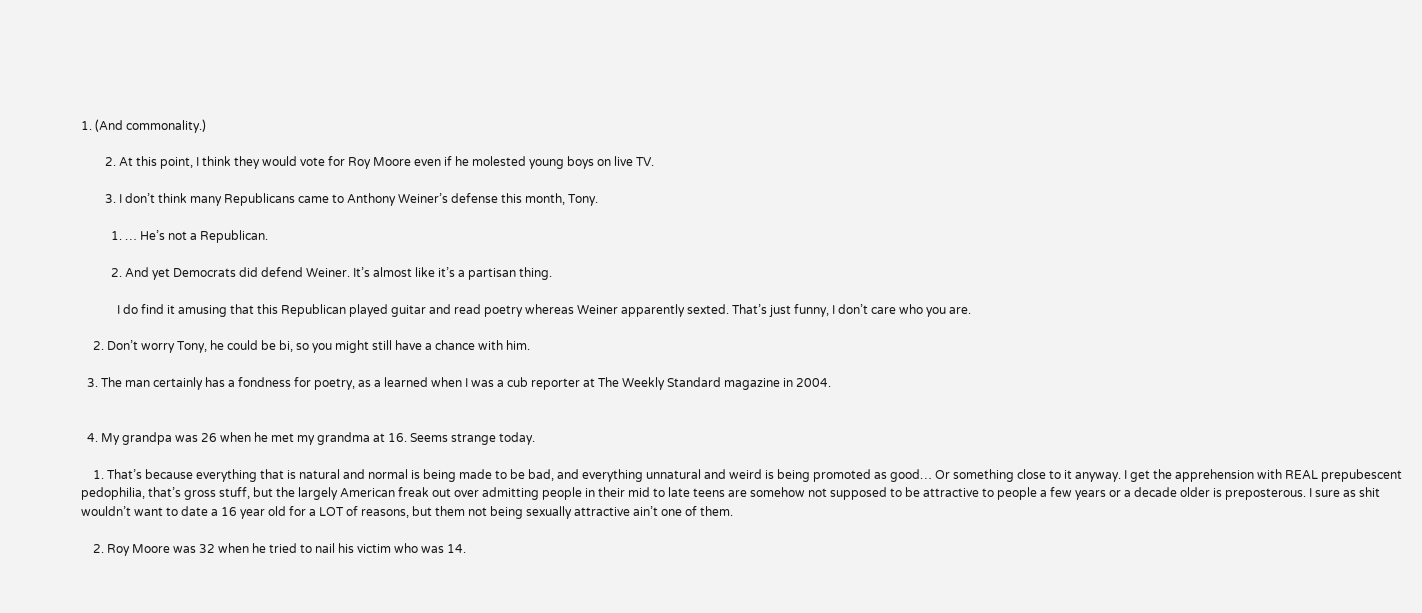1. (And commonality.)

        2. At this point, I think they would vote for Roy Moore even if he molested young boys on live TV.

        3. I don’t think many Republicans came to Anthony Weiner’s defense this month, Tony.

          1. … He’s not a Republican.

          2. And yet Democrats did defend Weiner. It’s almost like it’s a partisan thing.

            I do find it amusing that this Republican played guitar and read poetry whereas Weiner apparently sexted. That’s just funny, I don’t care who you are.

    2. Don’t worry Tony, he could be bi, so you might still have a chance with him.

  3. The man certainly has a fondness for poetry, as a learned when I was a cub reporter at The Weekly Standard magazine in 2004.


  4. My grandpa was 26 when he met my grandma at 16. Seems strange today.

    1. That’s because everything that is natural and normal is being made to be bad, and everything unnatural and weird is being promoted as good… Or something close to it anyway. I get the apprehension with REAL prepubescent pedophilia, that’s gross stuff, but the largely American freak out over admitting people in their mid to late teens are somehow not supposed to be attractive to people a few years or a decade older is preposterous. I sure as shit wouldn’t want to date a 16 year old for a LOT of reasons, but them not being sexually attractive ain’t one of them.

    2. Roy Moore was 32 when he tried to nail his victim who was 14.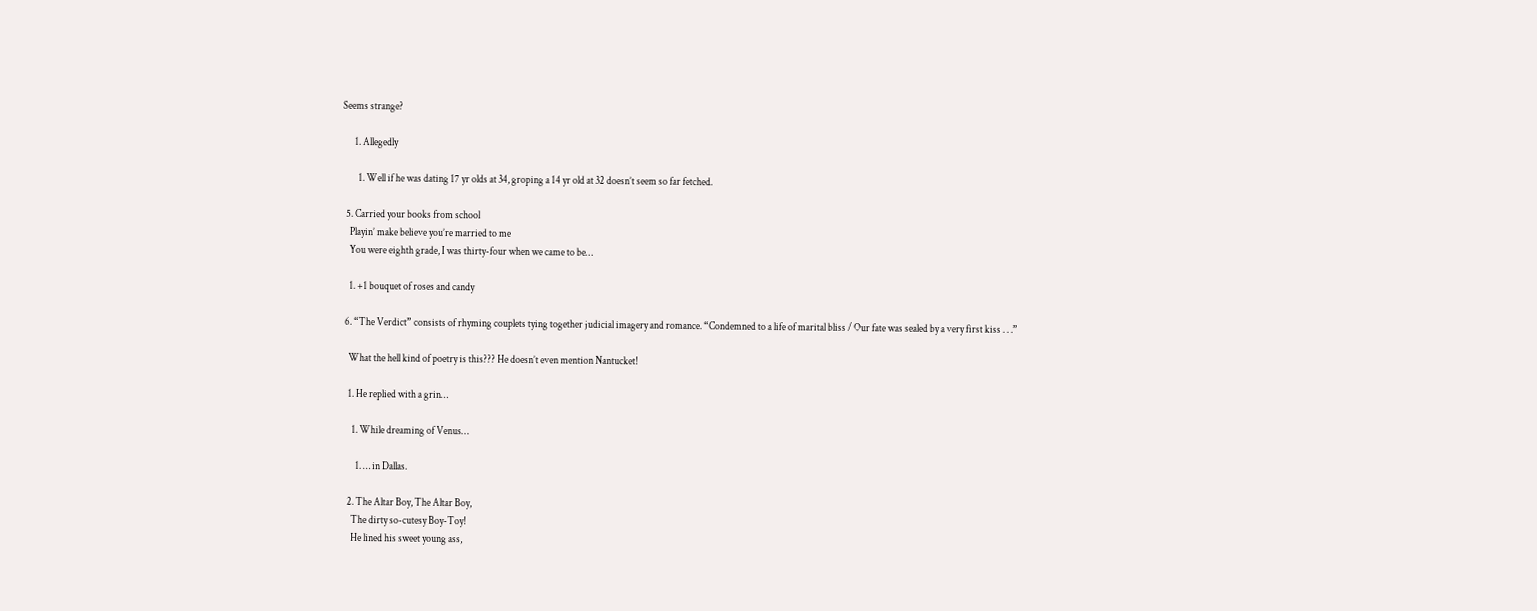Seems strange?

      1. Allegedly

        1. Well if he was dating 17 yr olds at 34, groping a 14 yr old at 32 doesn’t seem so far fetched.

  5. Carried your books from school
    Playin’ make believe you’re married to me
    You were eighth grade, I was thirty-four when we came to be…

    1. +1 bouquet of roses and candy

  6. “The Verdict” consists of rhyming couplets tying together judicial imagery and romance. “Condemned to a life of marital bliss / Our fate was sealed by a very first kiss . . .”

    What the hell kind of poetry is this??? He doesn’t even mention Nantucket!

    1. He replied with a grin…

      1. While dreaming of Venus…

        1. … in Dallas.

    2. The Altar Boy, The Altar Boy,
      The dirty so-cutesy Boy-Toy!
      He lined his sweet young ass,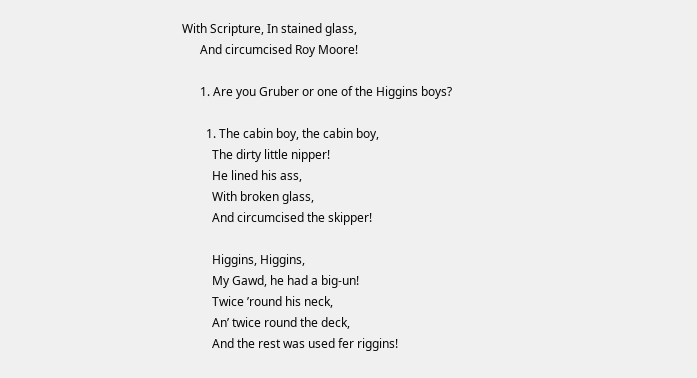With Scripture, In stained glass,
      And circumcised Roy Moore!

      1. Are you Gruber or one of the Higgins boys?

        1. The cabin boy, the cabin boy,
          The dirty little nipper!
          He lined his ass,
          With broken glass,
          And circumcised the skipper!

          Higgins, Higgins,
          My Gawd, he had a big-un!
          Twice ’round his neck,
          An’ twice round the deck,
          And the rest was used fer riggins!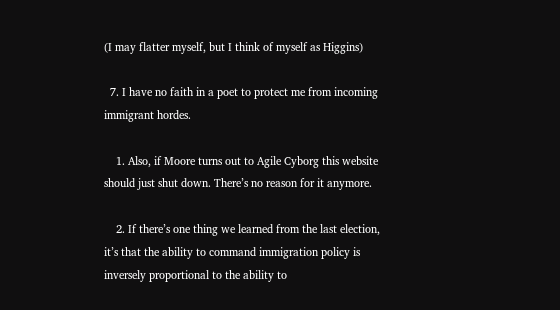(I may flatter myself, but I think of myself as Higgins)

  7. I have no faith in a poet to protect me from incoming immigrant hordes.

    1. Also, if Moore turns out to Agile Cyborg this website should just shut down. There’s no reason for it anymore.

    2. If there’s one thing we learned from the last election, it’s that the ability to command immigration policy is inversely proportional to the ability to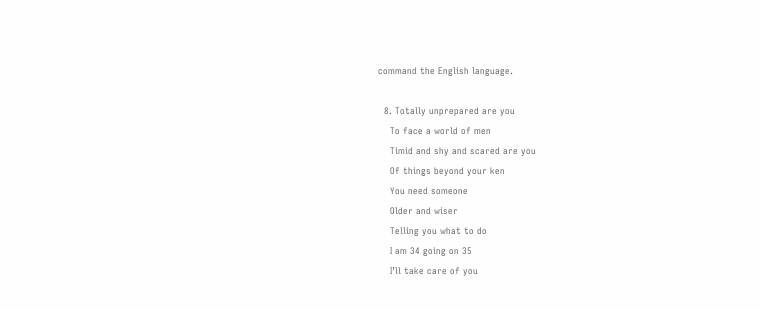command the English language.

  8. Totally unprepared are you
    To face a world of men
    Timid and shy and scared are you
    Of things beyond your ken
    You need someone
    Older and wiser
    Telling you what to do
    I am 34 going on 35
    I’ll take care of you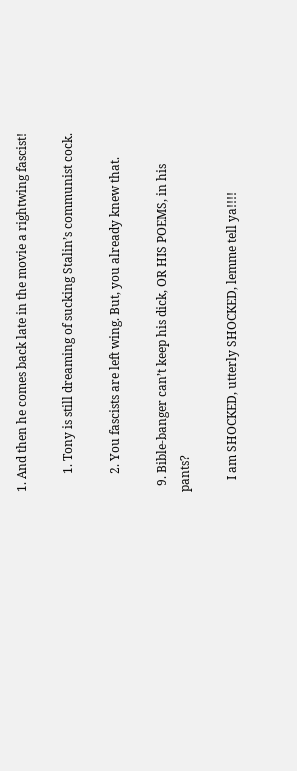1. And then he comes back late in the movie a rightwing fascist!

      1. Tony is still dreaming of sucking Stalin’s communist cock.

      2. You fascists are left wing. But, you already knew that.

  9. Bible-banger can’t keep his dick, OR HIS POEMS, in his pants?

    I am SHOCKED, utterly SHOCKED, lemme tell ya!!!!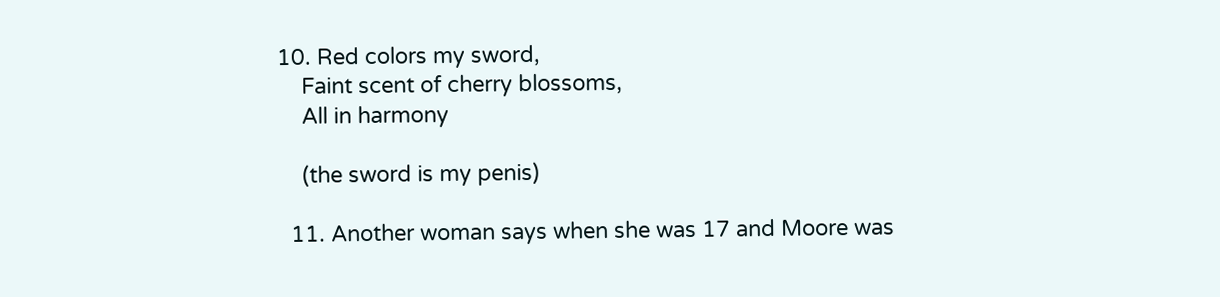10. Red colors my sword,
    Faint scent of cherry blossoms,
    All in harmony

    (the sword is my penis)

  11. Another woman says when she was 17 and Moore was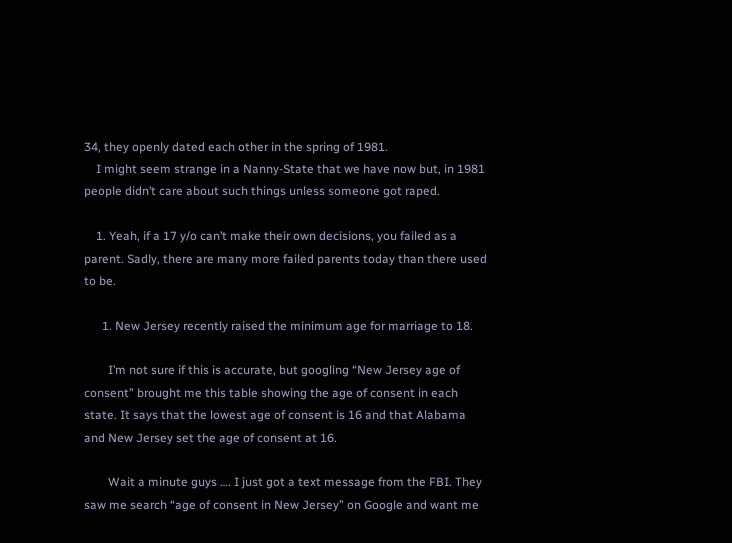34, they openly dated each other in the spring of 1981.
    I might seem strange in a Nanny-State that we have now but, in 1981 people didn’t care about such things unless someone got raped.

    1. Yeah, if a 17 y/o can’t make their own decisions, you failed as a parent. Sadly, there are many more failed parents today than there used to be.

      1. New Jersey recently raised the minimum age for marriage to 18.

        I’m not sure if this is accurate, but googling “New Jersey age of consent” brought me this table showing the age of consent in each state. It says that the lowest age of consent is 16 and that Alabama and New Jersey set the age of consent at 16.

        Wait a minute guys …. I just got a text message from the FBI. They saw me search “age of consent in New Jersey” on Google and want me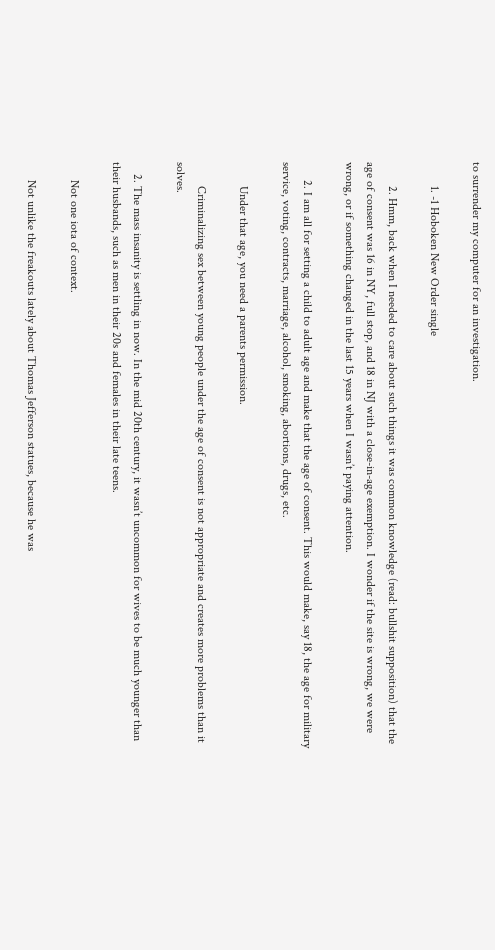to surrender my computer for an investigation.

        1. -1 Hoboken New Order single

        2. Hmm, back when I needed to care about such things it was common knowledge (read: bullshit supposition) that the age of consent was 16 in NY, full stop, and 18 in NJ with a close-in-age exemption. I wonder if the site is wrong, we were wrong, or if something changed in the last 15 years when I wasn’t paying attention.

      2. I am all for setting a child to adult age and make that the age of consent. This would make, say 18, the age for military service, voting, contracts, marriage, alcohol, smoking, abortions, drugs, etc.

        Under that age, you need a parents permission.

        Criminalizing sex between young people under the age of consent is not appropriate and creates more problems than it solves.

    2. The mass insanity is settling in now. In the mid 20th century, it wasn’t uncommon for wives to be much younger than their husbands, such as men in their 20s and females in their late teens.

      Not one iota of context.

      Not unlike the freakouts lately about Thomas Jefferson statues, because he was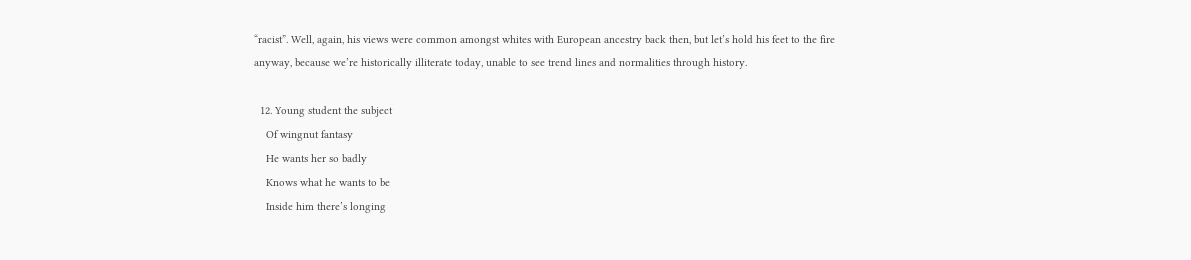“racist”. Well, again, his views were common amongst whites with European ancestry back then, but let’s hold his feet to the fire anyway, because we’re historically illiterate today, unable to see trend lines and normalities through history.

  12. Young student the subject
    Of wingnut fantasy
    He wants her so badly
    Knows what he wants to be
    Inside him there’s longing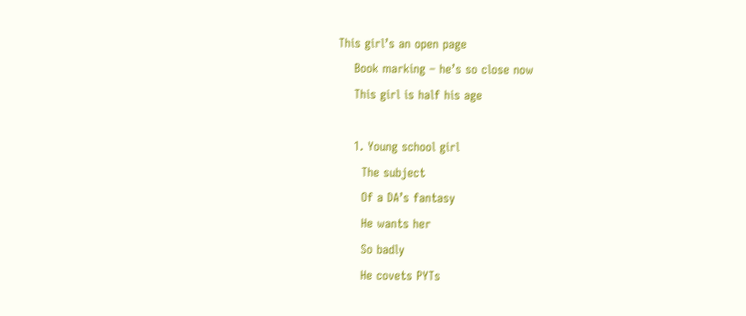This girl’s an open page
    Book marking – he’s so close now
    This girl is half his age

    1. Young school girl
      The subject
      Of a DA’s fantasy
      He wants her
      So badly
      He covets PYTs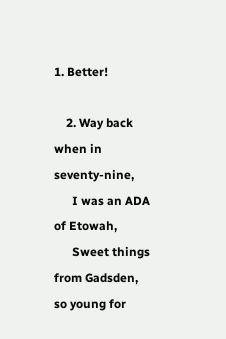1. Better!

    2. Way back when in seventy-nine,
      I was an ADA of Etowah,
      Sweet things from Gadsden, so young for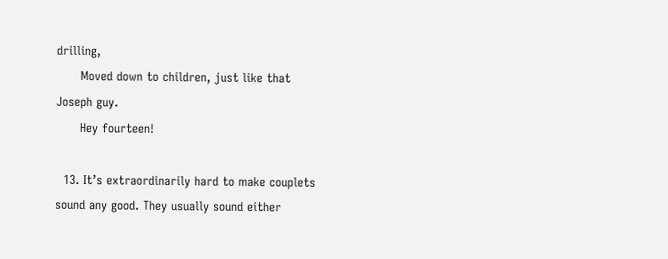drilling,
      Moved down to children, just like that Joseph guy.
      Hey fourteen!

  13. It’s extraordinarily hard to make couplets sound any good. They usually sound either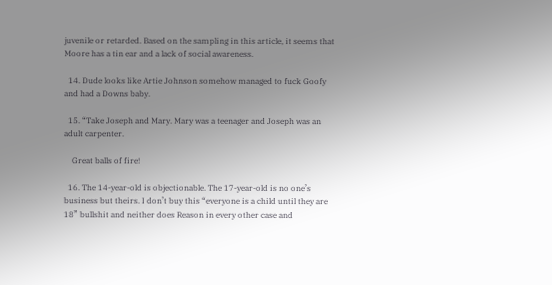juvenile or retarded. Based on the sampling in this article, it seems that Moore has a tin ear and a lack of social awareness.

  14. Dude looks like Artie Johnson somehow managed to fuck Goofy and had a Downs baby.

  15. “Take Joseph and Mary. Mary was a teenager and Joseph was an adult carpenter.

    Great balls of fire!

  16. The 14-year-old is objectionable. The 17-year-old is no one’s business but theirs. I don’t buy this “everyone is a child until they are 18” bullshit and neither does Reason in every other case and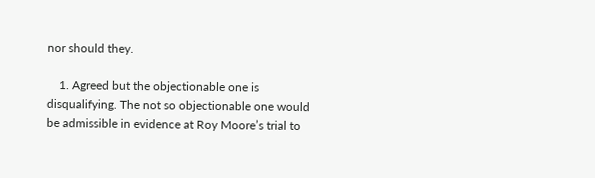nor should they.

    1. Agreed but the objectionable one is disqualifying. The not so objectionable one would be admissible in evidence at Roy Moore’s trial to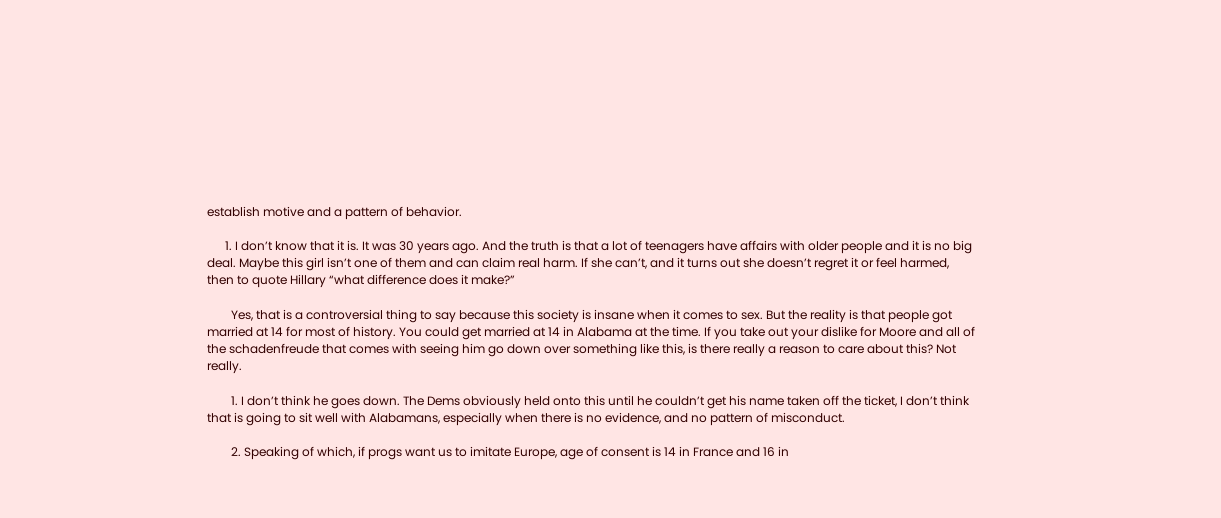establish motive and a pattern of behavior.

      1. I don’t know that it is. It was 30 years ago. And the truth is that a lot of teenagers have affairs with older people and it is no big deal. Maybe this girl isn’t one of them and can claim real harm. If she can’t, and it turns out she doesn’t regret it or feel harmed, then to quote Hillary “what difference does it make?”

        Yes, that is a controversial thing to say because this society is insane when it comes to sex. But the reality is that people got married at 14 for most of history. You could get married at 14 in Alabama at the time. If you take out your dislike for Moore and all of the schadenfreude that comes with seeing him go down over something like this, is there really a reason to care about this? Not really.

        1. I don’t think he goes down. The Dems obviously held onto this until he couldn’t get his name taken off the ticket, I don’t think that is going to sit well with Alabamans, especially when there is no evidence, and no pattern of misconduct.

        2. Speaking of which, if progs want us to imitate Europe, age of consent is 14 in France and 16 in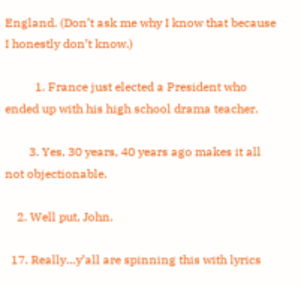England. (Don’t ask me why I know that because I honestly don’t know.)

          1. France just elected a President who ended up with his high school drama teacher.

        3. Yes, 30 years, 40 years ago makes it all not objectionable.

    2. Well put, John.

  17. Really…y’all are spinning this with lyrics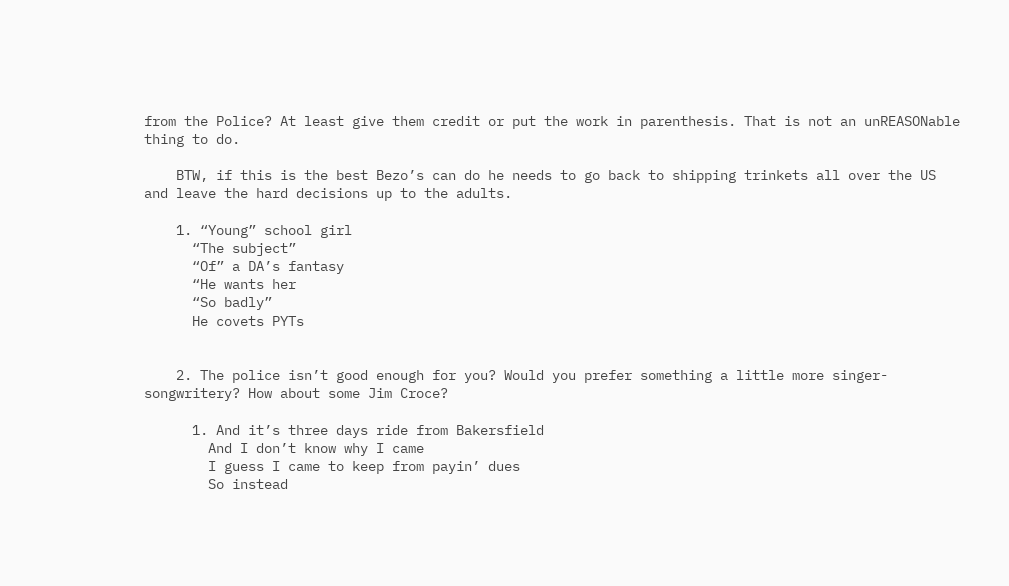from the Police? At least give them credit or put the work in parenthesis. That is not an unREASONable thing to do.

    BTW, if this is the best Bezo’s can do he needs to go back to shipping trinkets all over the US and leave the hard decisions up to the adults.

    1. “Young” school girl
      “The subject”
      “Of” a DA’s fantasy
      “He wants her
      “So badly”
      He covets PYTs


    2. The police isn’t good enough for you? Would you prefer something a little more singer-songwritery? How about some Jim Croce?

      1. And it’s three days ride from Bakersfield
        And I don’t know why I came
        I guess I came to keep from payin’ dues
        So instead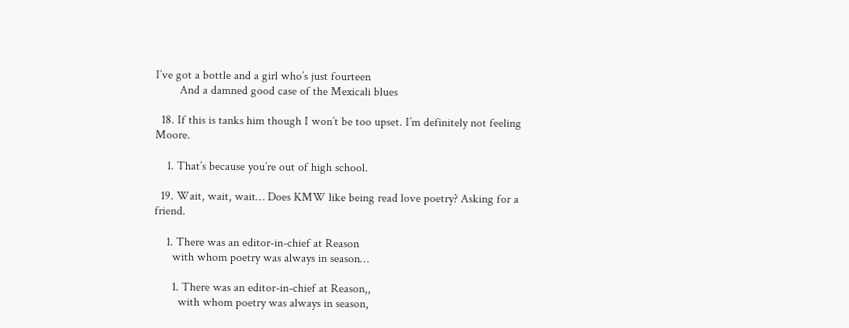I’ve got a bottle and a girl who’s just fourteen
        And a damned good case of the Mexicali blues

  18. If this is tanks him though I won’t be too upset. I’m definitely not feeling Moore.

    1. That’s because you’re out of high school.

  19. Wait, wait, wait… Does KMW like being read love poetry? Asking for a friend.

    1. There was an editor-in-chief at Reason
      with whom poetry was always in season…

      1. There was an editor-in-chief at Reason,,
        with whom poetry was always in season,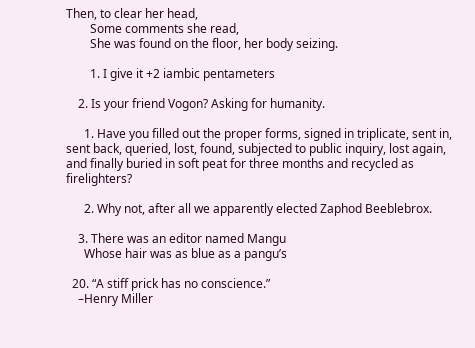Then, to clear her head,
        Some comments she read,
        She was found on the floor, her body seizing.

        1. I give it +2 iambic pentameters

    2. Is your friend Vogon? Asking for humanity.

      1. Have you filled out the proper forms, signed in triplicate, sent in, sent back, queried, lost, found, subjected to public inquiry, lost again, and finally buried in soft peat for three months and recycled as firelighters?

      2. Why not, after all we apparently elected Zaphod Beeblebrox.

    3. There was an editor named Mangu
      Whose hair was as blue as a pangu’s

  20. “A stiff prick has no conscience.”
    –Henry Miller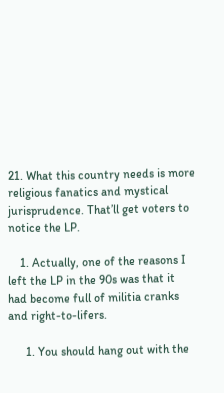21. What this country needs is more religious fanatics and mystical jurisprudence. That’ll get voters to notice the LP.

    1. Actually, one of the reasons I left the LP in the 90s was that it had become full of militia cranks and right-to-lifers.

      1. You should hang out with the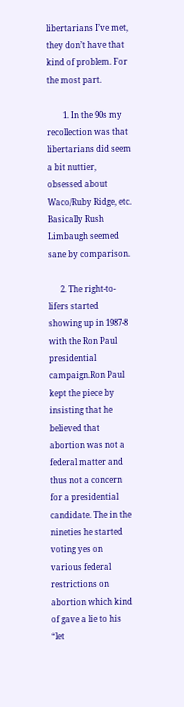libertarians I’ve met, they don’t have that kind of problem. For the most part.

        1. In the 90s my recollection was that libertarians did seem a bit nuttier, obsessed about Waco/Ruby Ridge, etc. Basically Rush Limbaugh seemed sane by comparison.

      2. The right-to-lifers started showing up in 1987-8 with the Ron Paul presidential campaign.Ron Paul kept the piece by insisting that he believed that abortion was not a federal matter and thus not a concern for a presidential candidate. The in the nineties he started voting yes on various federal restrictions on abortion which kind of gave a lie to his “let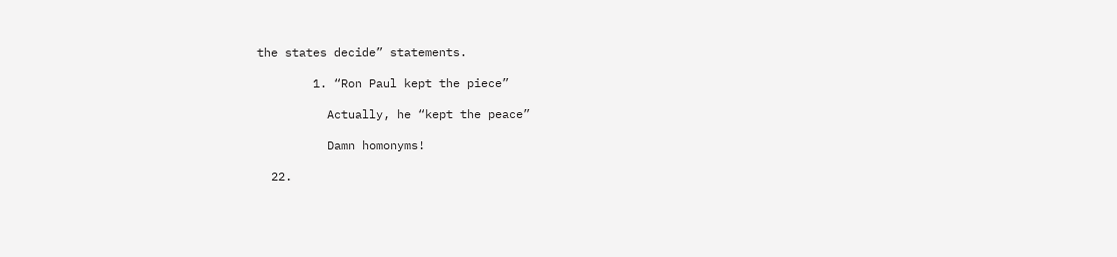the states decide” statements.

        1. “Ron Paul kept the piece”

          Actually, he “kept the peace”

          Damn homonyms!

  22.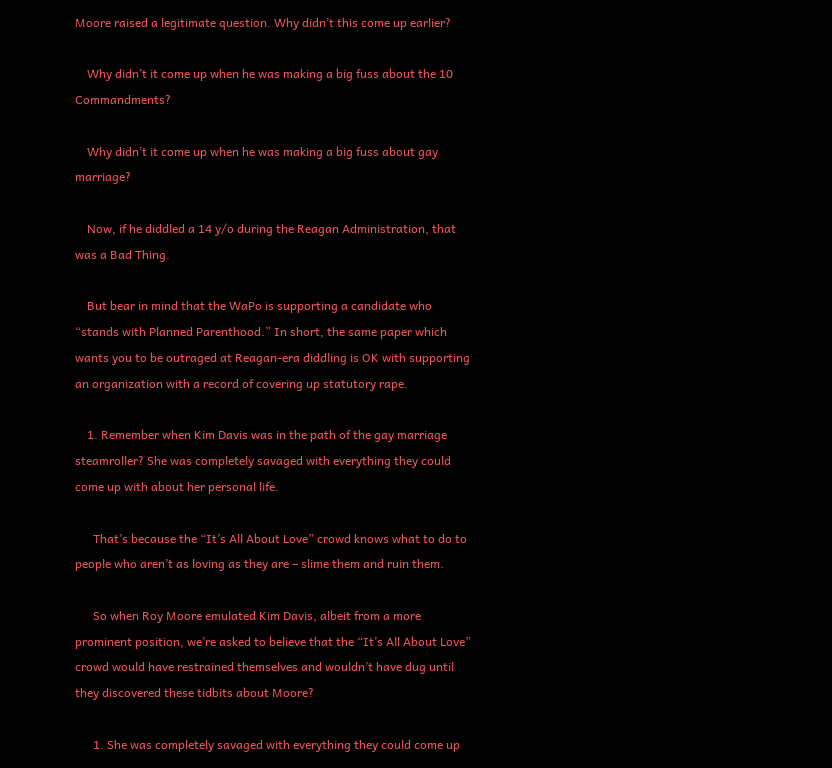Moore raised a legitimate question. Why didn’t this come up earlier?

    Why didn’t it come up when he was making a big fuss about the 10 Commandments?

    Why didn’t it come up when he was making a big fuss about gay marriage?

    Now, if he diddled a 14 y/o during the Reagan Administration, that was a Bad Thing.

    But bear in mind that the WaPo is supporting a candidate who “stands with Planned Parenthood.” In short, the same paper which wants you to be outraged at Reagan-era diddling is OK with supporting an organization with a record of covering up statutory rape.

    1. Remember when Kim Davis was in the path of the gay marriage steamroller? She was completely savaged with everything they could come up with about her personal life.

      That’s because the “It’s All About Love” crowd knows what to do to people who aren’t as loving as they are – slime them and ruin them.

      So when Roy Moore emulated Kim Davis, albeit from a more prominent position, we’re asked to believe that the “It’s All About Love” crowd would have restrained themselves and wouldn’t have dug until they discovered these tidbits about Moore?

      1. She was completely savaged with everything they could come up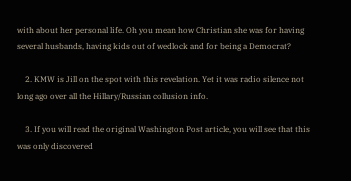with about her personal life. Oh you mean how Christian she was for having several husbands, having kids out of wedlock and for being a Democrat?

    2. KMW is Jill on the spot with this revelation. Yet it was radio silence not long ago over all the Hillary/Russian collusion info.

    3. If you will read the original Washington Post article, you will see that this was only discovered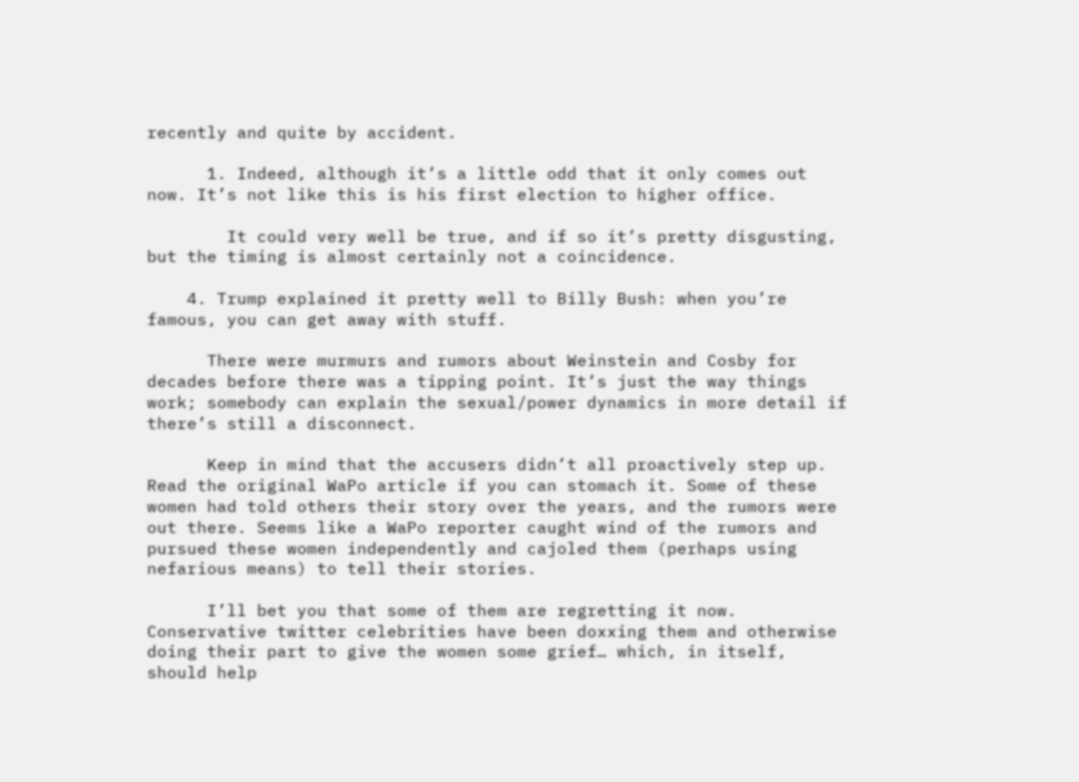recently and quite by accident.

      1. Indeed, although it’s a little odd that it only comes out now. It’s not like this is his first election to higher office.

        It could very well be true, and if so it’s pretty disgusting, but the timing is almost certainly not a coincidence.

    4. Trump explained it pretty well to Billy Bush: when you’re famous, you can get away with stuff.

      There were murmurs and rumors about Weinstein and Cosby for decades before there was a tipping point. It’s just the way things work; somebody can explain the sexual/power dynamics in more detail if there’s still a disconnect.

      Keep in mind that the accusers didn’t all proactively step up. Read the original WaPo article if you can stomach it. Some of these women had told others their story over the years, and the rumors were out there. Seems like a WaPo reporter caught wind of the rumors and pursued these women independently and cajoled them (perhaps using nefarious means) to tell their stories.

      I’ll bet you that some of them are regretting it now. Conservative twitter celebrities have been doxxing them and otherwise doing their part to give the women some grief… which, in itself, should help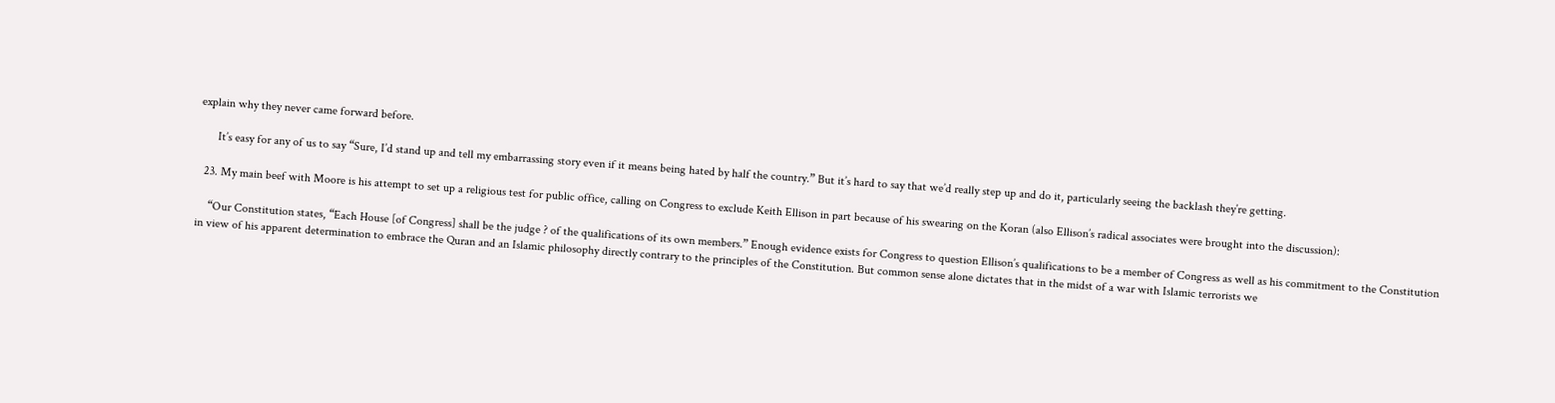explain why they never came forward before.

      It’s easy for any of us to say “Sure, I’d stand up and tell my embarrassing story even if it means being hated by half the country.” But it’s hard to say that we’d really step up and do it, particularly seeing the backlash they’re getting.

  23. My main beef with Moore is his attempt to set up a religious test for public office, calling on Congress to exclude Keith Ellison in part because of his swearing on the Koran (also Ellison’s radical associates were brought into the discussion):

    “Our Constitution states, “Each House [of Congress] shall be the judge ? of the qualifications of its own members.” Enough evidence exists for Congress to question Ellison’s qualifications to be a member of Congress as well as his commitment to the Constitution in view of his apparent determination to embrace the Quran and an Islamic philosophy directly contrary to the principles of the Constitution. But common sense alone dictates that in the midst of a war with Islamic terrorists we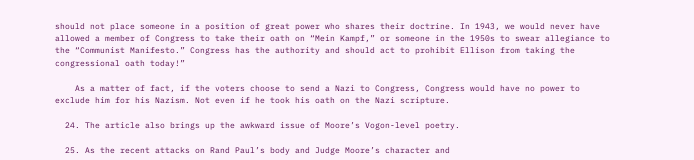should not place someone in a position of great power who shares their doctrine. In 1943, we would never have allowed a member of Congress to take their oath on “Mein Kampf,” or someone in the 1950s to swear allegiance to the “Communist Manifesto.” Congress has the authority and should act to prohibit Ellison from taking the congressional oath today!”

    As a matter of fact, if the voters choose to send a Nazi to Congress, Congress would have no power to exclude him for his Nazism. Not even if he took his oath on the Nazi scripture.

  24. The article also brings up the awkward issue of Moore’s Vogon-level poetry.

  25. As the recent attacks on Rand Paul’s body and Judge Moore’s character and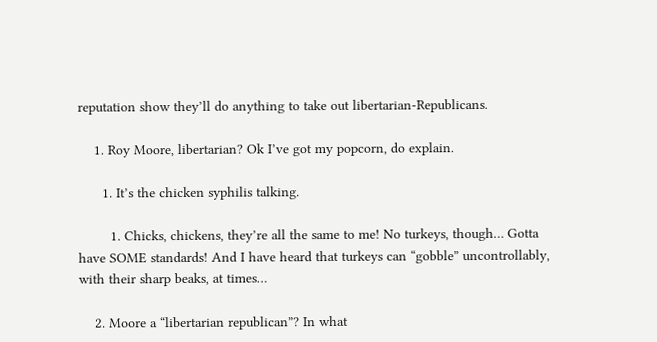reputation show they’ll do anything to take out libertarian-Republicans.

    1. Roy Moore, libertarian? Ok I’ve got my popcorn, do explain.

      1. It’s the chicken syphilis talking.

        1. Chicks, chickens, they’re all the same to me! No turkeys, though… Gotta have SOME standards! And I have heard that turkeys can “gobble” uncontrollably, with their sharp beaks, at times…

    2. Moore a “libertarian republican”? In what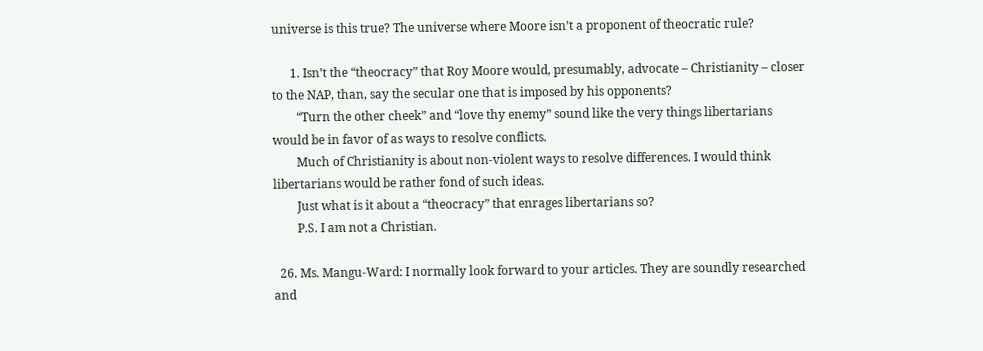universe is this true? The universe where Moore isn’t a proponent of theocratic rule?

      1. Isn’t the “theocracy” that Roy Moore would, presumably, advocate – Christianity – closer to the NAP, than, say the secular one that is imposed by his opponents?
        “Turn the other cheek” and “love thy enemy” sound like the very things libertarians would be in favor of as ways to resolve conflicts.
        Much of Christianity is about non-violent ways to resolve differences. I would think libertarians would be rather fond of such ideas.
        Just what is it about a “theocracy” that enrages libertarians so?
        P.S. I am not a Christian.

  26. Ms. Mangu-Ward: I normally look forward to your articles. They are soundly researched and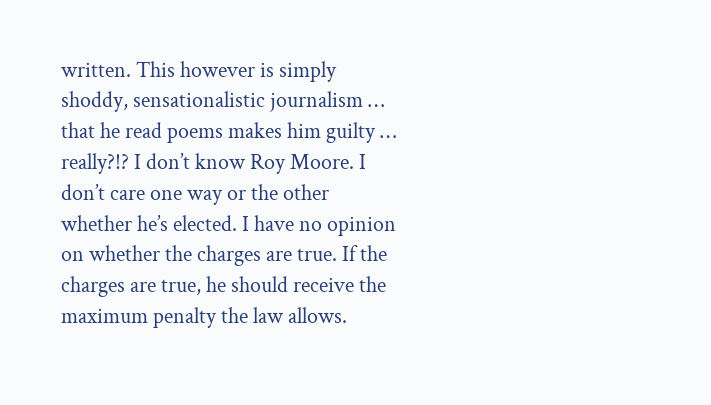written. This however is simply shoddy, sensationalistic journalism … that he read poems makes him guilty … really?!? I don’t know Roy Moore. I don’t care one way or the other whether he’s elected. I have no opinion on whether the charges are true. If the charges are true, he should receive the maximum penalty the law allows.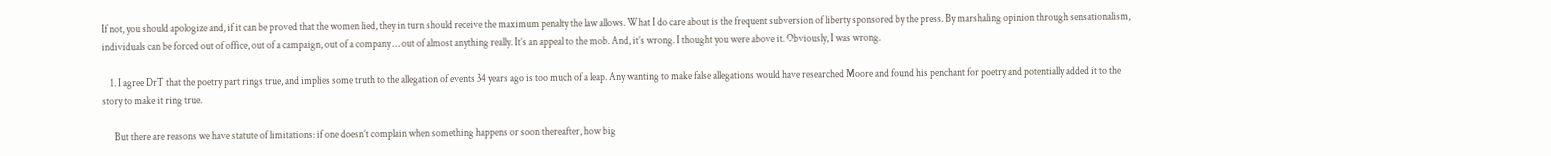If not, you should apologize and, if it can be proved that the women lied, they in turn should receive the maximum penalty the law allows. What I do care about is the frequent subversion of liberty sponsored by the press. By marshaling opinion through sensationalism, individuals can be forced out of office, out of a campaign, out of a company … out of almost anything really. It’s an appeal to the mob. And, it’s wrong. I thought you were above it. Obviously, I was wrong.

    1. I agree DrT that the poetry part rings true, and implies some truth to the allegation of events 34 years ago is too much of a leap. Any wanting to make false allegations would have researched Moore and found his penchant for poetry and potentially added it to the story to make it ring true.

      But there are reasons we have statute of limitations: if one doesn’t complain when something happens or soon thereafter, how big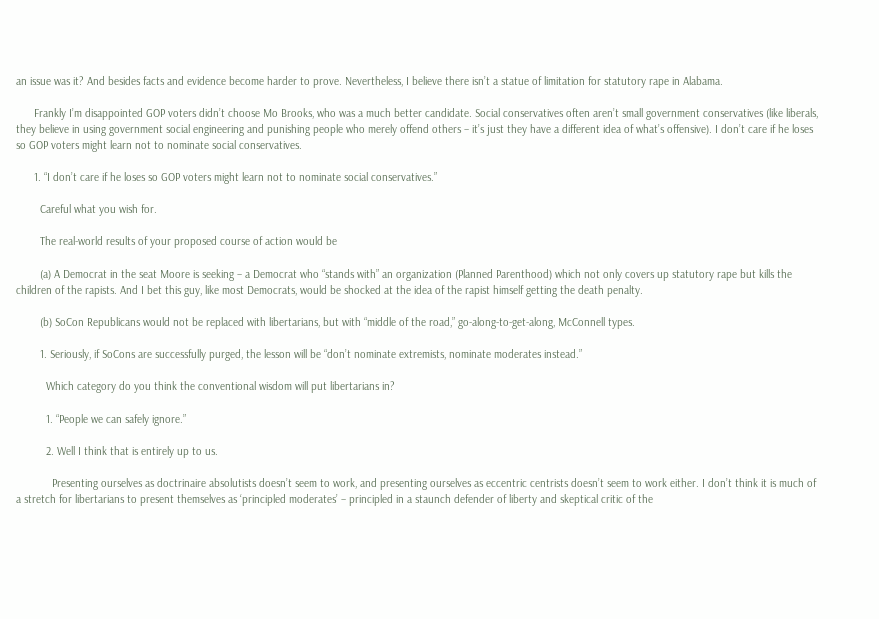an issue was it? And besides facts and evidence become harder to prove. Nevertheless, I believe there isn’t a statue of limitation for statutory rape in Alabama.

      Frankly I’m disappointed GOP voters didn’t choose Mo Brooks, who was a much better candidate. Social conservatives often aren’t small government conservatives (like liberals, they believe in using government social engineering and punishing people who merely offend others – it’s just they have a different idea of what’s offensive). I don’t care if he loses so GOP voters might learn not to nominate social conservatives.

      1. “I don’t care if he loses so GOP voters might learn not to nominate social conservatives.”

        Careful what you wish for.

        The real-world results of your proposed course of action would be

        (a) A Democrat in the seat Moore is seeking – a Democrat who “stands with” an organization (Planned Parenthood) which not only covers up statutory rape but kills the children of the rapists. And I bet this guy, like most Democrats, would be shocked at the idea of the rapist himself getting the death penalty.

        (b) SoCon Republicans would not be replaced with libertarians, but with “middle of the road,” go-along-to-get-along, McConnell types.

        1. Seriously, if SoCons are successfully purged, the lesson will be “don’t nominate extremists, nominate moderates instead.”

          Which category do you think the conventional wisdom will put libertarians in?

          1. “People we can safely ignore.”

          2. Well I think that is entirely up to us.

            Presenting ourselves as doctrinaire absolutists doesn’t seem to work, and presenting ourselves as eccentric centrists doesn’t seem to work either. I don’t think it is much of a stretch for libertarians to present themselves as ‘principled moderates’ – principled in a staunch defender of liberty and skeptical critic of the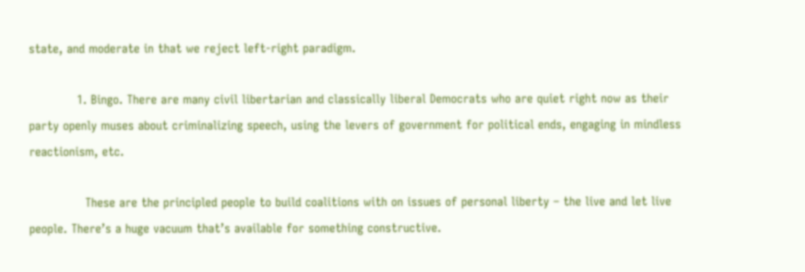state, and moderate in that we reject left-right paradigm.

            1. Bingo. There are many civil libertarian and classically liberal Democrats who are quiet right now as their party openly muses about criminalizing speech, using the levers of government for political ends, engaging in mindless reactionism, etc.

              These are the principled people to build coalitions with on issues of personal liberty – the live and let live people. There’s a huge vacuum that’s available for something constructive.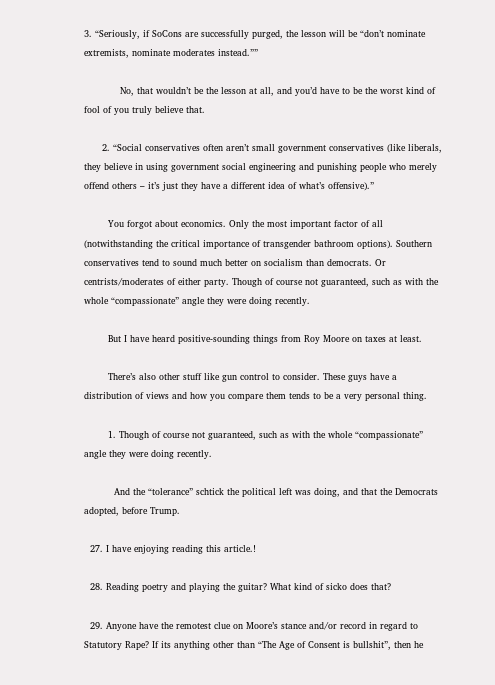3. “Seriously, if SoCons are successfully purged, the lesson will be “don’t nominate extremists, nominate moderates instead.””

            No, that wouldn’t be the lesson at all, and you’d have to be the worst kind of fool of you truly believe that.

      2. “Social conservatives often aren’t small government conservatives (like liberals, they believe in using government social engineering and punishing people who merely offend others – it’s just they have a different idea of what’s offensive).”

        You forgot about economics. Only the most important factor of all (notwithstanding the critical importance of transgender bathroom options). Southern conservatives tend to sound much better on socialism than democrats. Or centrists/moderates of either party. Though of course not guaranteed, such as with the whole “compassionate” angle they were doing recently.

        But I have heard positive-sounding things from Roy Moore on taxes at least.

        There’s also other stuff like gun control to consider. These guys have a distribution of views and how you compare them tends to be a very personal thing.

        1. Though of course not guaranteed, such as with the whole “compassionate” angle they were doing recently.

          And the “tolerance” schtick the political left was doing, and that the Democrats adopted, before Trump.

  27. I have enjoying reading this article.!

  28. Reading poetry and playing the guitar? What kind of sicko does that?

  29. Anyone have the remotest clue on Moore’s stance and/or record in regard to Statutory Rape? If its anything other than “The Age of Consent is bullshit”, then he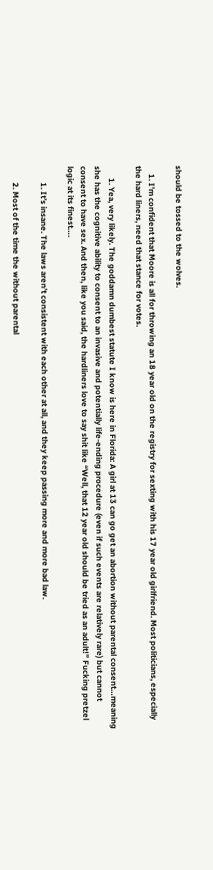should be tossed to the wolves.

    1. I’m confident that Moore is all for throwing an 18 year old on the registry for sexting with his 17 year old girlfriend. Most politicians, especially the hard liners, need that stance for votes.

      1. Yea, very likely. The goddamn dumbest statute I know is here in Florida: A girl at 13 can go get an abortion without parental consent…meaning she has the cognitive ability to consent to an invasive and potentially life-ending procedure (even if such events are relatively rare) but cannot consent to have sex. And then, like you said, the hardliners love to say shit like “Well, that 12 year old should be tried as an adult!” Fucking pretzel logic at its finest….

        1. It’s insane. The laws aren’t consistent with each other at all, and they keep passing more and more bad law.

        2. Most of the time the without parental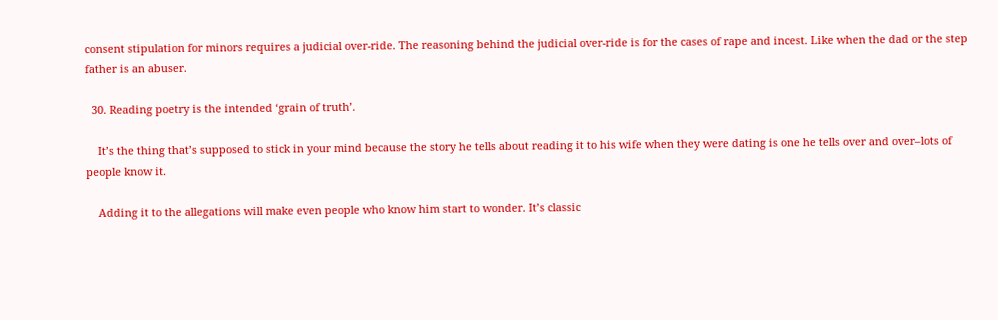consent stipulation for minors requires a judicial over-ride. The reasoning behind the judicial over-ride is for the cases of rape and incest. Like when the dad or the step father is an abuser.

  30. Reading poetry is the intended ‘grain of truth’.

    It’s the thing that’s supposed to stick in your mind because the story he tells about reading it to his wife when they were dating is one he tells over and over–lots of people know it.

    Adding it to the allegations will make even people who know him start to wonder. It’s classic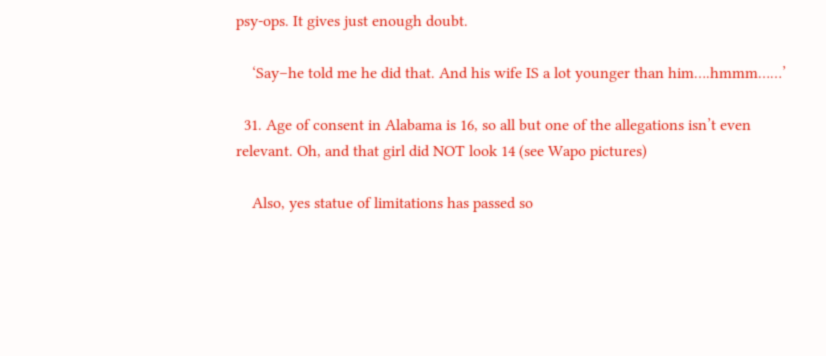psy-ops. It gives just enough doubt.

    ‘Say–he told me he did that. And his wife IS a lot younger than him….hmmm……’

  31. Age of consent in Alabama is 16, so all but one of the allegations isn’t even relevant. Oh, and that girl did NOT look 14 (see Wapo pictures)

    Also, yes statue of limitations has passed so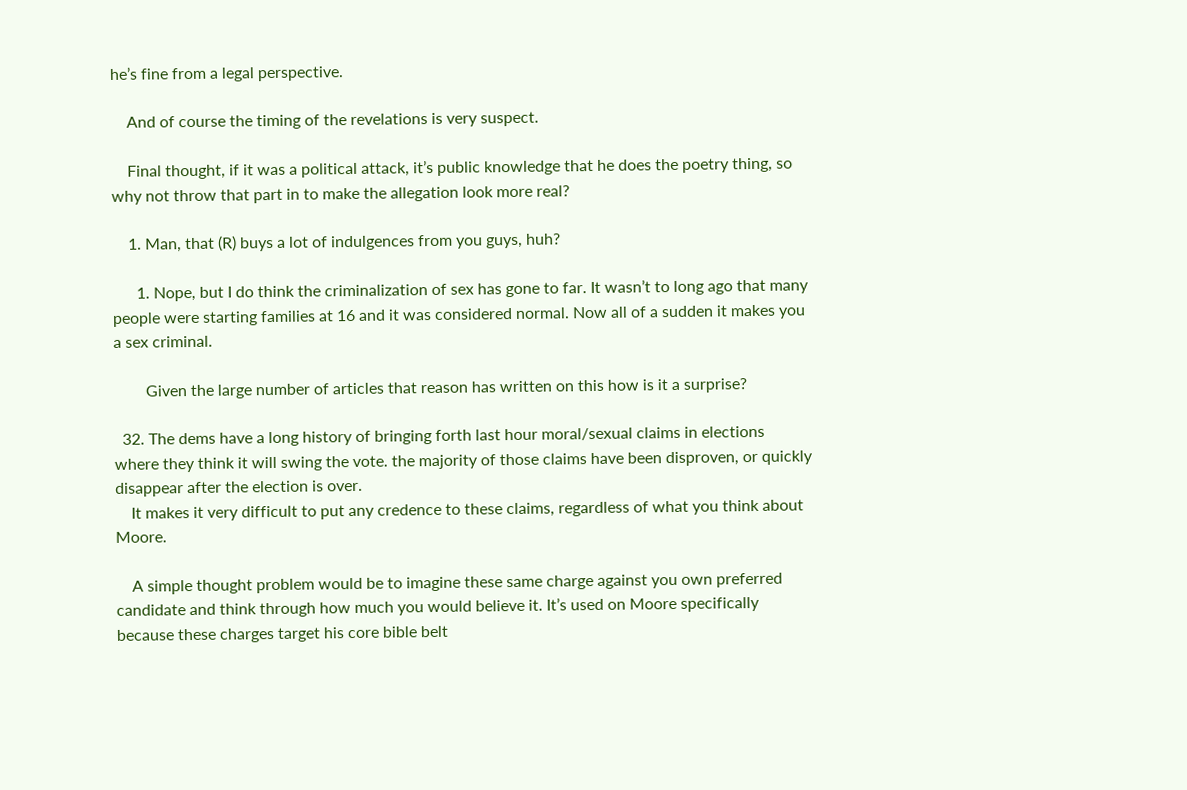he’s fine from a legal perspective.

    And of course the timing of the revelations is very suspect.

    Final thought, if it was a political attack, it’s public knowledge that he does the poetry thing, so why not throw that part in to make the allegation look more real?

    1. Man, that (R) buys a lot of indulgences from you guys, huh?

      1. Nope, but I do think the criminalization of sex has gone to far. It wasn’t to long ago that many people were starting families at 16 and it was considered normal. Now all of a sudden it makes you a sex criminal.

        Given the large number of articles that reason has written on this how is it a surprise?

  32. The dems have a long history of bringing forth last hour moral/sexual claims in elections where they think it will swing the vote. the majority of those claims have been disproven, or quickly disappear after the election is over.
    It makes it very difficult to put any credence to these claims, regardless of what you think about Moore.

    A simple thought problem would be to imagine these same charge against you own preferred candidate and think through how much you would believe it. It’s used on Moore specifically because these charges target his core bible belt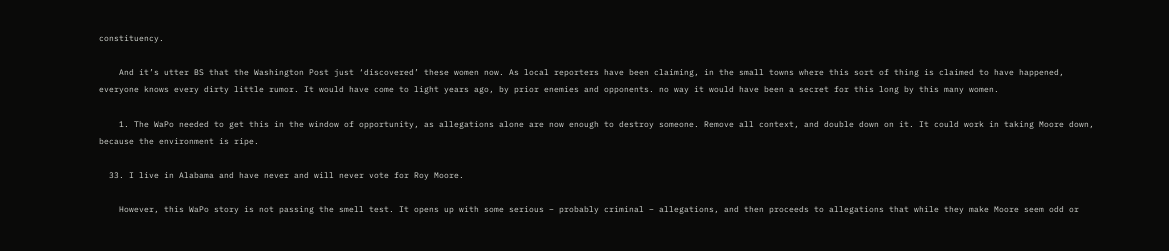constituency.

    And it’s utter BS that the Washington Post just ‘discovered’ these women now. As local reporters have been claiming, in the small towns where this sort of thing is claimed to have happened, everyone knows every dirty little rumor. It would have come to light years ago, by prior enemies and opponents. no way it would have been a secret for this long by this many women.

    1. The WaPo needed to get this in the window of opportunity, as allegations alone are now enough to destroy someone. Remove all context, and double down on it. It could work in taking Moore down, because the environment is ripe.

  33. I live in Alabama and have never and will never vote for Roy Moore.

    However, this WaPo story is not passing the smell test. It opens up with some serious – probably criminal – allegations, and then proceeds to allegations that while they make Moore seem odd or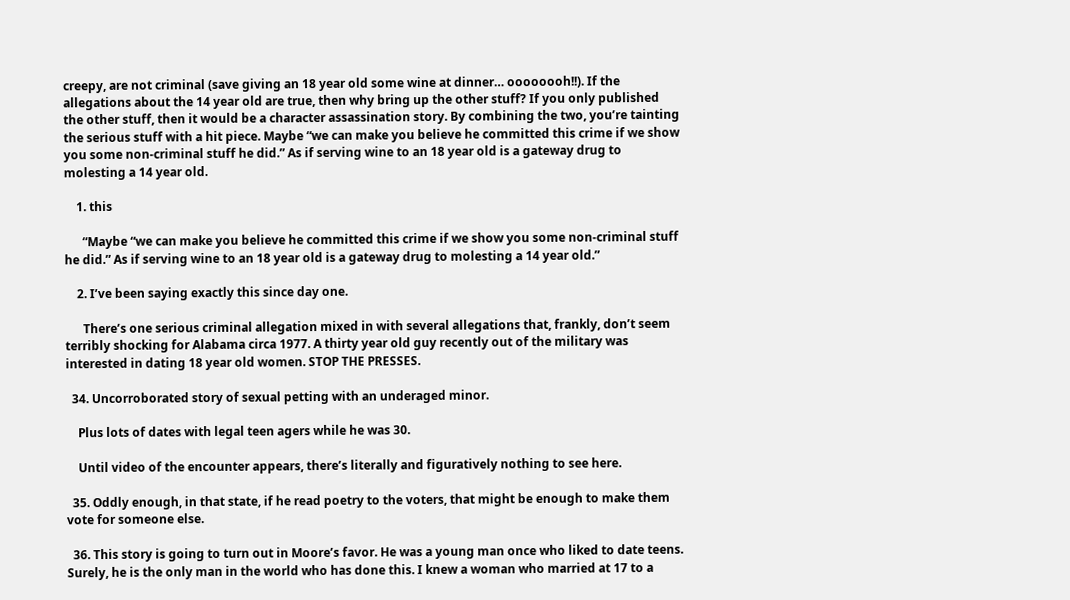creepy, are not criminal (save giving an 18 year old some wine at dinner… oooooooh!!). If the allegations about the 14 year old are true, then why bring up the other stuff? If you only published the other stuff, then it would be a character assassination story. By combining the two, you’re tainting the serious stuff with a hit piece. Maybe “we can make you believe he committed this crime if we show you some non-criminal stuff he did.” As if serving wine to an 18 year old is a gateway drug to molesting a 14 year old.

    1. this

      “Maybe “we can make you believe he committed this crime if we show you some non-criminal stuff he did.” As if serving wine to an 18 year old is a gateway drug to molesting a 14 year old.”

    2. I’ve been saying exactly this since day one.

      There’s one serious criminal allegation mixed in with several allegations that, frankly, don’t seem terribly shocking for Alabama circa 1977. A thirty year old guy recently out of the military was interested in dating 18 year old women. STOP THE PRESSES.

  34. Uncorroborated story of sexual petting with an underaged minor.

    Plus lots of dates with legal teen agers while he was 30.

    Until video of the encounter appears, there’s literally and figuratively nothing to see here.

  35. Oddly enough, in that state, if he read poetry to the voters, that might be enough to make them vote for someone else.

  36. This story is going to turn out in Moore’s favor. He was a young man once who liked to date teens. Surely, he is the only man in the world who has done this. I knew a woman who married at 17 to a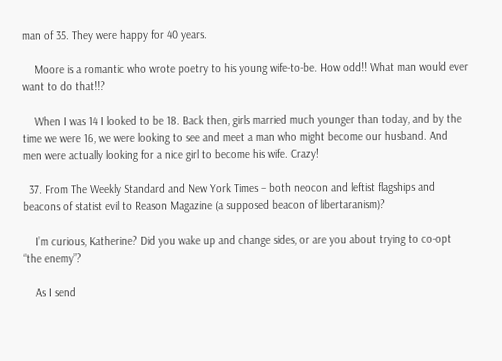man of 35. They were happy for 40 years.

    Moore is a romantic who wrote poetry to his young wife-to-be. How odd!! What man would ever want to do that!!?

    When I was 14 I looked to be 18. Back then, girls married much younger than today, and by the time we were 16, we were looking to see and meet a man who might become our husband. And men were actually looking for a nice girl to become his wife. Crazy!

  37. From The Weekly Standard and New York Times – both neocon and leftist flagships and beacons of statist evil to Reason Magazine (a supposed beacon of libertaranism)?

    I’m curious, Katherine? Did you wake up and change sides, or are you about trying to co-opt “the enemy”?

    As I send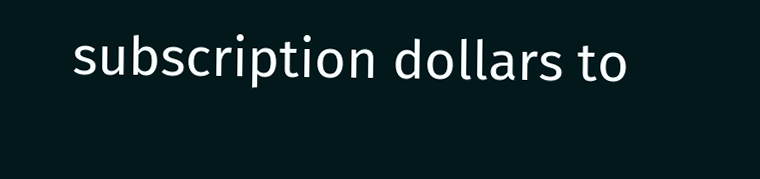subscription dollars to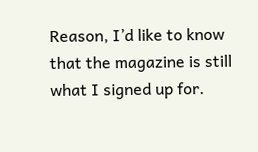Reason, I’d like to know that the magazine is still what I signed up for.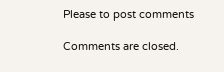Please to post comments

Comments are closed.